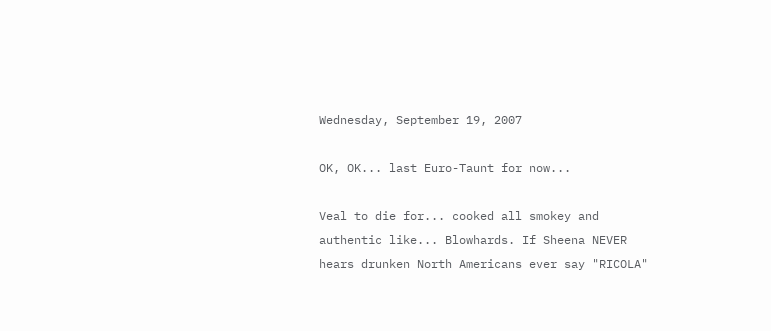Wednesday, September 19, 2007

OK, OK... last Euro-Taunt for now...

Veal to die for... cooked all smokey and authentic like... Blowhards. If Sheena NEVER hears drunken North Americans ever say "RICOLA"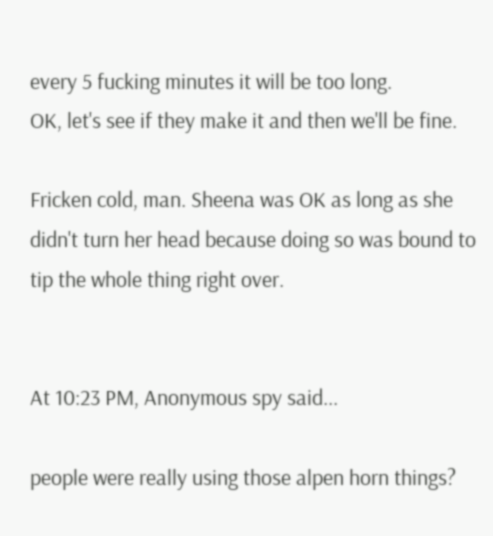every 5 fucking minutes it will be too long.
OK, let's see if they make it and then we'll be fine.

Fricken cold, man. Sheena was OK as long as she didn't turn her head because doing so was bound to tip the whole thing right over.


At 10:23 PM, Anonymous spy said...

people were really using those alpen horn things?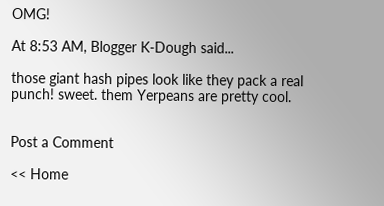OMG!

At 8:53 AM, Blogger K-Dough said...

those giant hash pipes look like they pack a real punch! sweet. them Yerpeans are pretty cool.


Post a Comment

<< Home